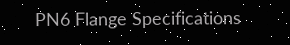PN6 Flange Specifications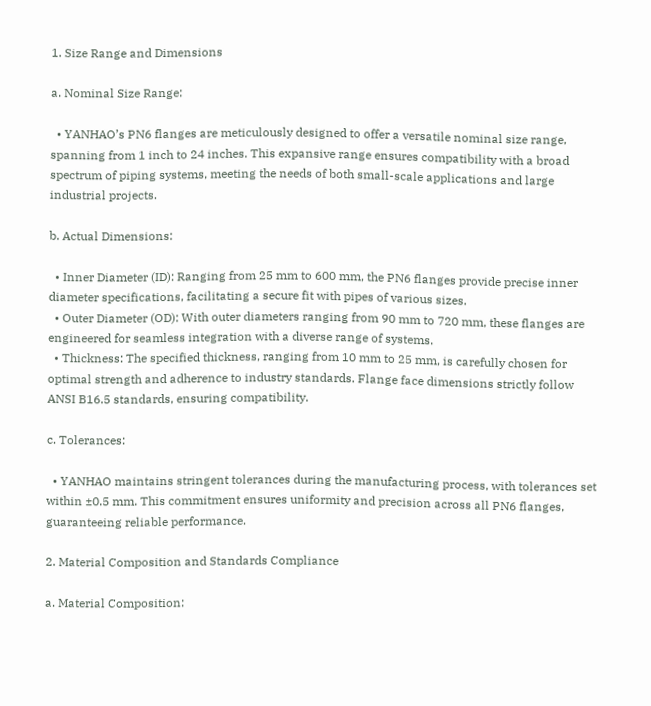1. Size Range and Dimensions

a. Nominal Size Range:

  • YANHAO’s PN6 flanges are meticulously designed to offer a versatile nominal size range, spanning from 1 inch to 24 inches. This expansive range ensures compatibility with a broad spectrum of piping systems, meeting the needs of both small-scale applications and large industrial projects.

b. Actual Dimensions:

  • Inner Diameter (ID): Ranging from 25 mm to 600 mm, the PN6 flanges provide precise inner diameter specifications, facilitating a secure fit with pipes of various sizes.
  • Outer Diameter (OD): With outer diameters ranging from 90 mm to 720 mm, these flanges are engineered for seamless integration with a diverse range of systems.
  • Thickness: The specified thickness, ranging from 10 mm to 25 mm, is carefully chosen for optimal strength and adherence to industry standards. Flange face dimensions strictly follow ANSI B16.5 standards, ensuring compatibility.

c. Tolerances:

  • YANHAO maintains stringent tolerances during the manufacturing process, with tolerances set within ±0.5 mm. This commitment ensures uniformity and precision across all PN6 flanges, guaranteeing reliable performance.

2. Material Composition and Standards Compliance

a. Material Composition: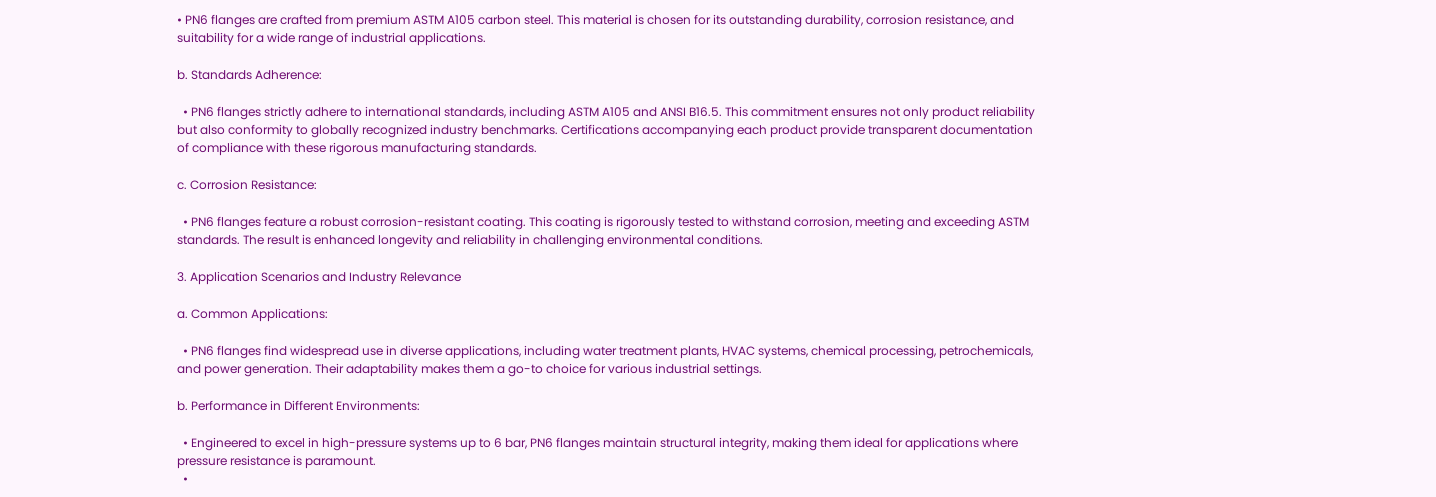• PN6 flanges are crafted from premium ASTM A105 carbon steel. This material is chosen for its outstanding durability, corrosion resistance, and suitability for a wide range of industrial applications.

b. Standards Adherence:

  • PN6 flanges strictly adhere to international standards, including ASTM A105 and ANSI B16.5. This commitment ensures not only product reliability but also conformity to globally recognized industry benchmarks. Certifications accompanying each product provide transparent documentation of compliance with these rigorous manufacturing standards.

c. Corrosion Resistance:

  • PN6 flanges feature a robust corrosion-resistant coating. This coating is rigorously tested to withstand corrosion, meeting and exceeding ASTM standards. The result is enhanced longevity and reliability in challenging environmental conditions.

3. Application Scenarios and Industry Relevance

a. Common Applications:

  • PN6 flanges find widespread use in diverse applications, including water treatment plants, HVAC systems, chemical processing, petrochemicals, and power generation. Their adaptability makes them a go-to choice for various industrial settings.

b. Performance in Different Environments:

  • Engineered to excel in high-pressure systems up to 6 bar, PN6 flanges maintain structural integrity, making them ideal for applications where pressure resistance is paramount.
  •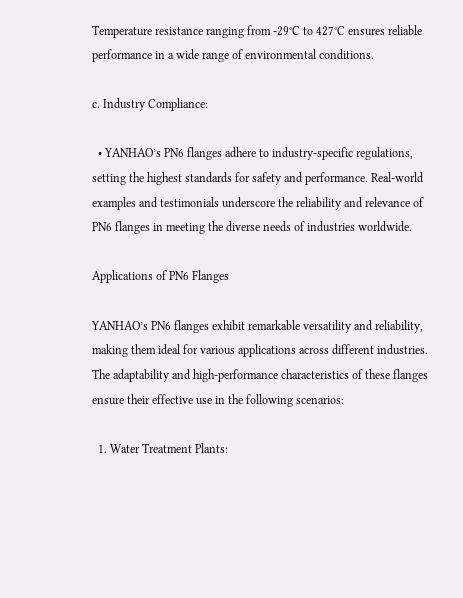Temperature resistance ranging from -29°C to 427°C ensures reliable performance in a wide range of environmental conditions.

c. Industry Compliance:

  • YANHAO’s PN6 flanges adhere to industry-specific regulations, setting the highest standards for safety and performance. Real-world examples and testimonials underscore the reliability and relevance of PN6 flanges in meeting the diverse needs of industries worldwide.

Applications of PN6 Flanges

YANHAO’s PN6 flanges exhibit remarkable versatility and reliability, making them ideal for various applications across different industries. The adaptability and high-performance characteristics of these flanges ensure their effective use in the following scenarios:

  1. Water Treatment Plants: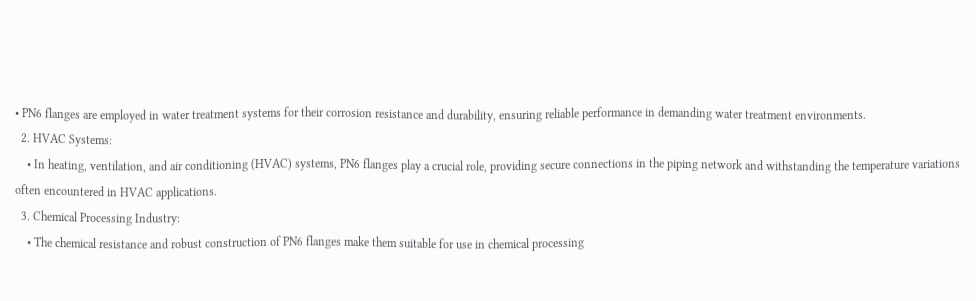• PN6 flanges are employed in water treatment systems for their corrosion resistance and durability, ensuring reliable performance in demanding water treatment environments.
  2. HVAC Systems:
    • In heating, ventilation, and air conditioning (HVAC) systems, PN6 flanges play a crucial role, providing secure connections in the piping network and withstanding the temperature variations often encountered in HVAC applications.
  3. Chemical Processing Industry:
    • The chemical resistance and robust construction of PN6 flanges make them suitable for use in chemical processing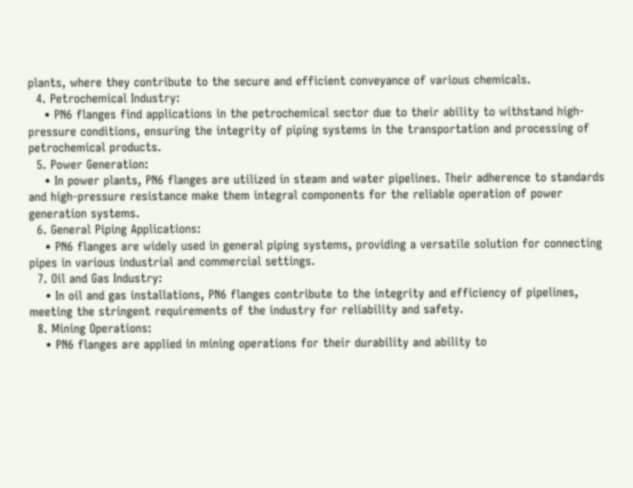plants, where they contribute to the secure and efficient conveyance of various chemicals.
  4. Petrochemical Industry:
    • PN6 flanges find applications in the petrochemical sector due to their ability to withstand high-pressure conditions, ensuring the integrity of piping systems in the transportation and processing of petrochemical products.
  5. Power Generation:
    • In power plants, PN6 flanges are utilized in steam and water pipelines. Their adherence to standards and high-pressure resistance make them integral components for the reliable operation of power generation systems.
  6. General Piping Applications:
    • PN6 flanges are widely used in general piping systems, providing a versatile solution for connecting pipes in various industrial and commercial settings.
  7. Oil and Gas Industry:
    • In oil and gas installations, PN6 flanges contribute to the integrity and efficiency of pipelines, meeting the stringent requirements of the industry for reliability and safety.
  8. Mining Operations:
    • PN6 flanges are applied in mining operations for their durability and ability to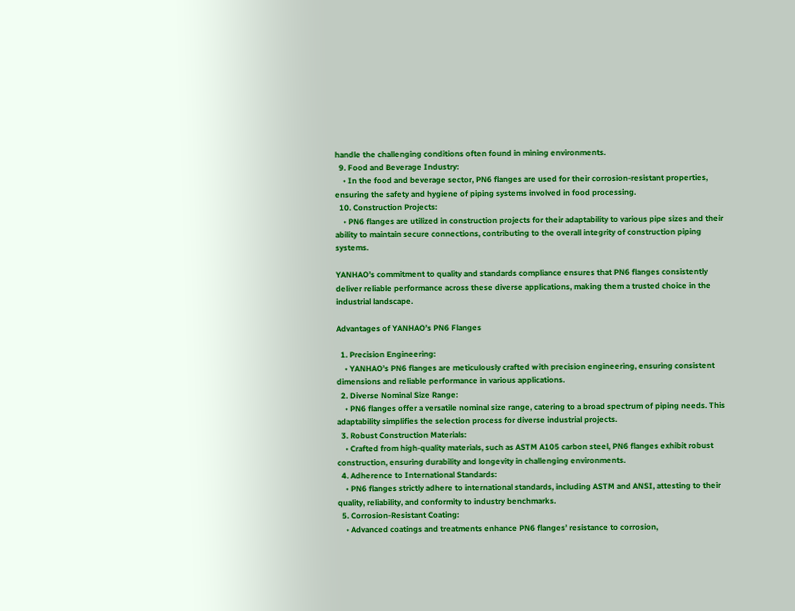handle the challenging conditions often found in mining environments.
  9. Food and Beverage Industry:
    • In the food and beverage sector, PN6 flanges are used for their corrosion-resistant properties, ensuring the safety and hygiene of piping systems involved in food processing.
  10. Construction Projects:
    • PN6 flanges are utilized in construction projects for their adaptability to various pipe sizes and their ability to maintain secure connections, contributing to the overall integrity of construction piping systems.

YANHAO’s commitment to quality and standards compliance ensures that PN6 flanges consistently deliver reliable performance across these diverse applications, making them a trusted choice in the industrial landscape.

Advantages of YANHAO’s PN6 Flanges

  1. Precision Engineering:
    • YANHAO’s PN6 flanges are meticulously crafted with precision engineering, ensuring consistent dimensions and reliable performance in various applications.
  2. Diverse Nominal Size Range:
    • PN6 flanges offer a versatile nominal size range, catering to a broad spectrum of piping needs. This adaptability simplifies the selection process for diverse industrial projects.
  3. Robust Construction Materials:
    • Crafted from high-quality materials, such as ASTM A105 carbon steel, PN6 flanges exhibit robust construction, ensuring durability and longevity in challenging environments.
  4. Adherence to International Standards:
    • PN6 flanges strictly adhere to international standards, including ASTM and ANSI, attesting to their quality, reliability, and conformity to industry benchmarks.
  5. Corrosion-Resistant Coating:
    • Advanced coatings and treatments enhance PN6 flanges’ resistance to corrosion,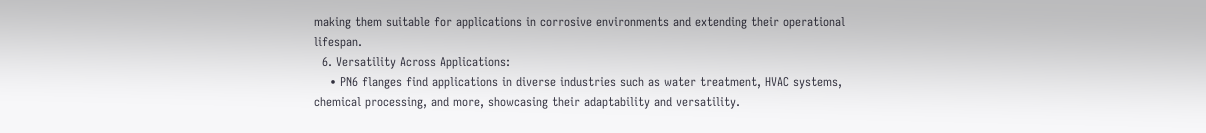making them suitable for applications in corrosive environments and extending their operational lifespan.
  6. Versatility Across Applications:
    • PN6 flanges find applications in diverse industries such as water treatment, HVAC systems, chemical processing, and more, showcasing their adaptability and versatility.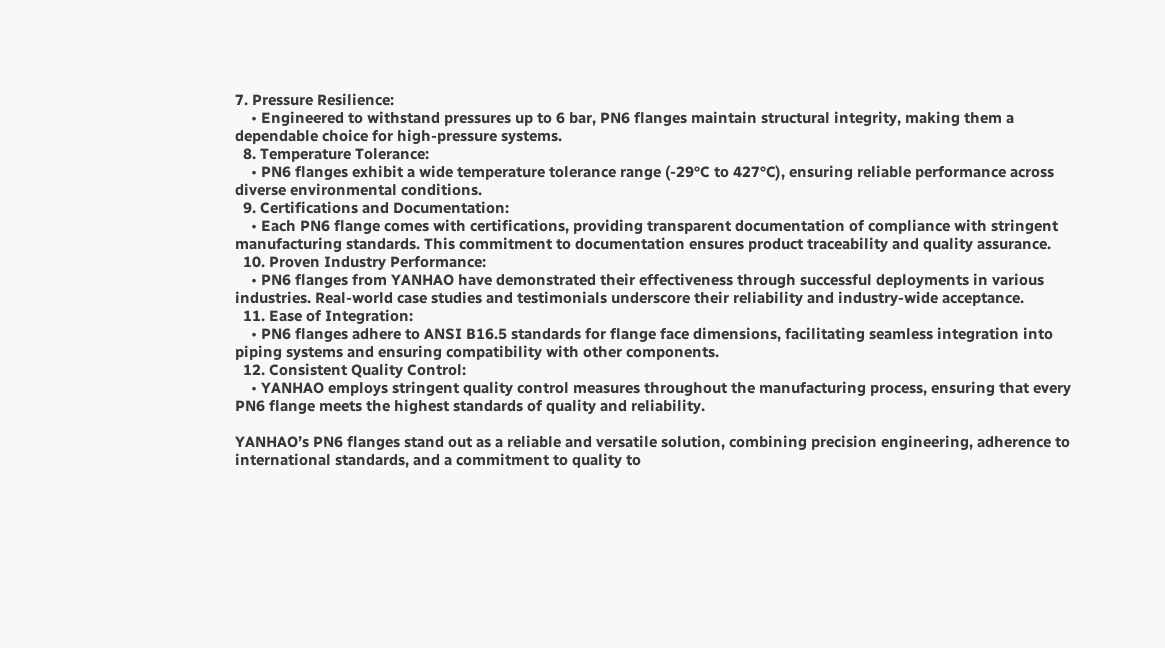7. Pressure Resilience:
    • Engineered to withstand pressures up to 6 bar, PN6 flanges maintain structural integrity, making them a dependable choice for high-pressure systems.
  8. Temperature Tolerance:
    • PN6 flanges exhibit a wide temperature tolerance range (-29°C to 427°C), ensuring reliable performance across diverse environmental conditions.
  9. Certifications and Documentation:
    • Each PN6 flange comes with certifications, providing transparent documentation of compliance with stringent manufacturing standards. This commitment to documentation ensures product traceability and quality assurance.
  10. Proven Industry Performance:
    • PN6 flanges from YANHAO have demonstrated their effectiveness through successful deployments in various industries. Real-world case studies and testimonials underscore their reliability and industry-wide acceptance.
  11. Ease of Integration:
    • PN6 flanges adhere to ANSI B16.5 standards for flange face dimensions, facilitating seamless integration into piping systems and ensuring compatibility with other components.
  12. Consistent Quality Control:
    • YANHAO employs stringent quality control measures throughout the manufacturing process, ensuring that every PN6 flange meets the highest standards of quality and reliability.

YANHAO’s PN6 flanges stand out as a reliable and versatile solution, combining precision engineering, adherence to international standards, and a commitment to quality to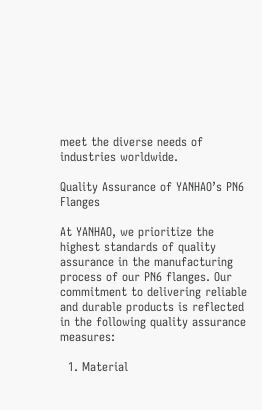meet the diverse needs of industries worldwide.

Quality Assurance of YANHAO’s PN6 Flanges

At YANHAO, we prioritize the highest standards of quality assurance in the manufacturing process of our PN6 flanges. Our commitment to delivering reliable and durable products is reflected in the following quality assurance measures:

  1. Material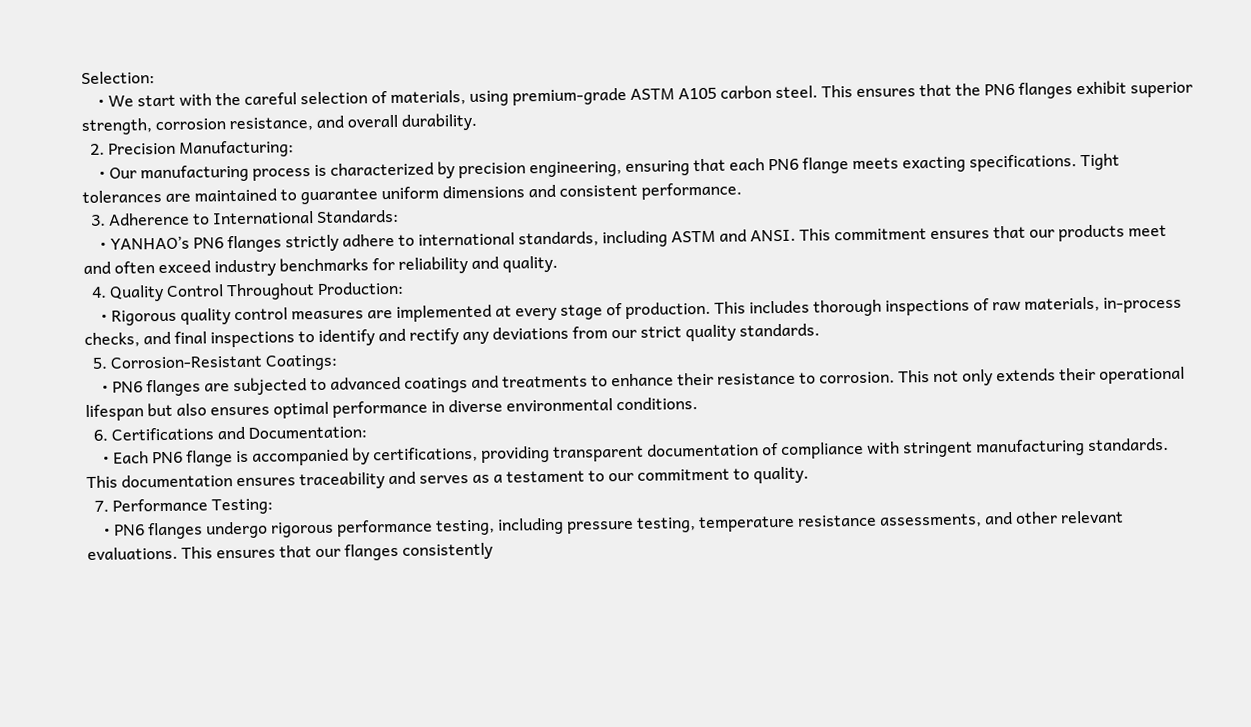Selection:
    • We start with the careful selection of materials, using premium-grade ASTM A105 carbon steel. This ensures that the PN6 flanges exhibit superior strength, corrosion resistance, and overall durability.
  2. Precision Manufacturing:
    • Our manufacturing process is characterized by precision engineering, ensuring that each PN6 flange meets exacting specifications. Tight tolerances are maintained to guarantee uniform dimensions and consistent performance.
  3. Adherence to International Standards:
    • YANHAO’s PN6 flanges strictly adhere to international standards, including ASTM and ANSI. This commitment ensures that our products meet and often exceed industry benchmarks for reliability and quality.
  4. Quality Control Throughout Production:
    • Rigorous quality control measures are implemented at every stage of production. This includes thorough inspections of raw materials, in-process checks, and final inspections to identify and rectify any deviations from our strict quality standards.
  5. Corrosion-Resistant Coatings:
    • PN6 flanges are subjected to advanced coatings and treatments to enhance their resistance to corrosion. This not only extends their operational lifespan but also ensures optimal performance in diverse environmental conditions.
  6. Certifications and Documentation:
    • Each PN6 flange is accompanied by certifications, providing transparent documentation of compliance with stringent manufacturing standards. This documentation ensures traceability and serves as a testament to our commitment to quality.
  7. Performance Testing:
    • PN6 flanges undergo rigorous performance testing, including pressure testing, temperature resistance assessments, and other relevant evaluations. This ensures that our flanges consistently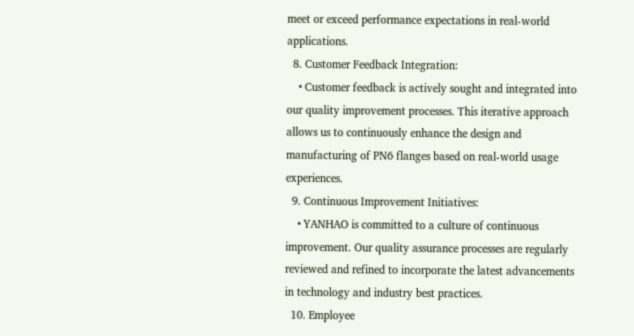meet or exceed performance expectations in real-world applications.
  8. Customer Feedback Integration:
    • Customer feedback is actively sought and integrated into our quality improvement processes. This iterative approach allows us to continuously enhance the design and manufacturing of PN6 flanges based on real-world usage experiences.
  9. Continuous Improvement Initiatives:
    • YANHAO is committed to a culture of continuous improvement. Our quality assurance processes are regularly reviewed and refined to incorporate the latest advancements in technology and industry best practices.
  10. Employee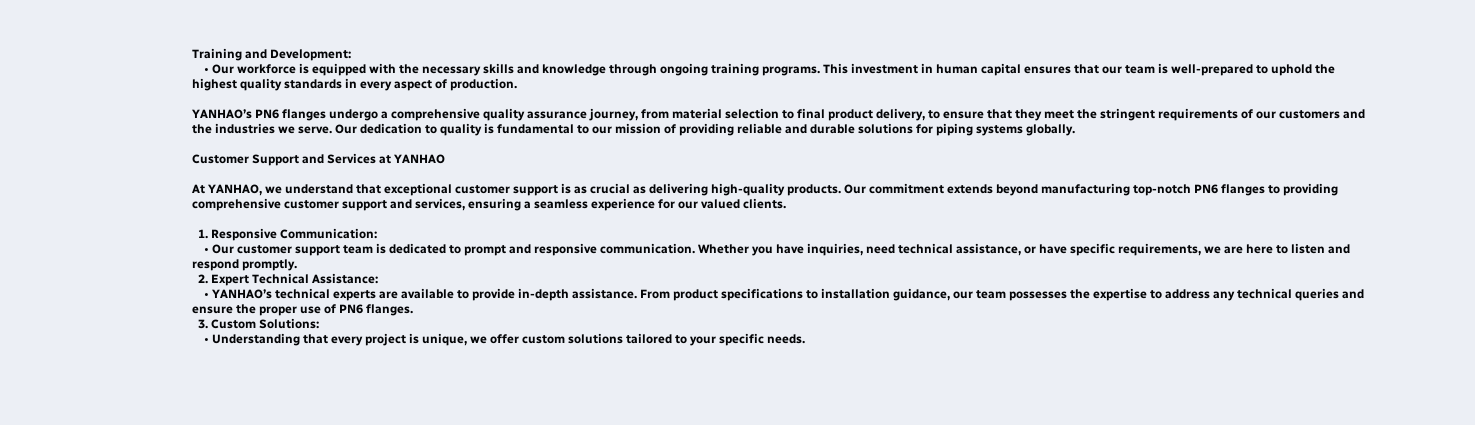Training and Development:
    • Our workforce is equipped with the necessary skills and knowledge through ongoing training programs. This investment in human capital ensures that our team is well-prepared to uphold the highest quality standards in every aspect of production.

YANHAO’s PN6 flanges undergo a comprehensive quality assurance journey, from material selection to final product delivery, to ensure that they meet the stringent requirements of our customers and the industries we serve. Our dedication to quality is fundamental to our mission of providing reliable and durable solutions for piping systems globally.

Customer Support and Services at YANHAO

At YANHAO, we understand that exceptional customer support is as crucial as delivering high-quality products. Our commitment extends beyond manufacturing top-notch PN6 flanges to providing comprehensive customer support and services, ensuring a seamless experience for our valued clients.

  1. Responsive Communication:
    • Our customer support team is dedicated to prompt and responsive communication. Whether you have inquiries, need technical assistance, or have specific requirements, we are here to listen and respond promptly.
  2. Expert Technical Assistance:
    • YANHAO’s technical experts are available to provide in-depth assistance. From product specifications to installation guidance, our team possesses the expertise to address any technical queries and ensure the proper use of PN6 flanges.
  3. Custom Solutions:
    • Understanding that every project is unique, we offer custom solutions tailored to your specific needs.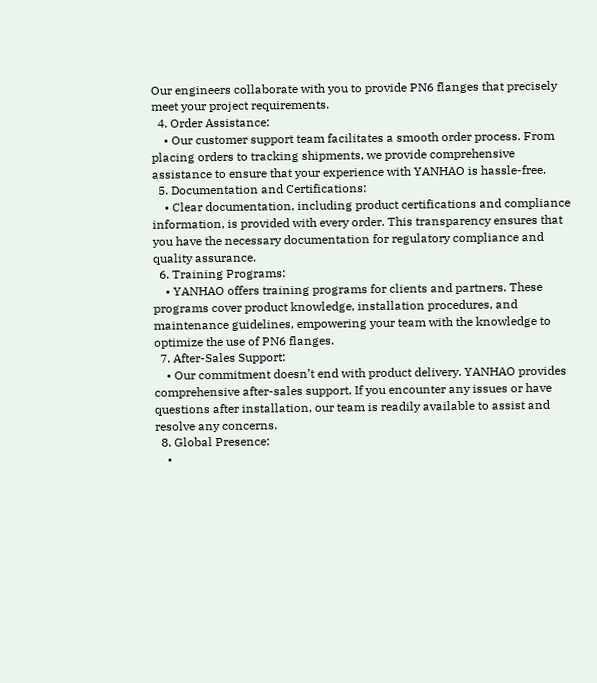Our engineers collaborate with you to provide PN6 flanges that precisely meet your project requirements.
  4. Order Assistance:
    • Our customer support team facilitates a smooth order process. From placing orders to tracking shipments, we provide comprehensive assistance to ensure that your experience with YANHAO is hassle-free.
  5. Documentation and Certifications:
    • Clear documentation, including product certifications and compliance information, is provided with every order. This transparency ensures that you have the necessary documentation for regulatory compliance and quality assurance.
  6. Training Programs:
    • YANHAO offers training programs for clients and partners. These programs cover product knowledge, installation procedures, and maintenance guidelines, empowering your team with the knowledge to optimize the use of PN6 flanges.
  7. After-Sales Support:
    • Our commitment doesn’t end with product delivery. YANHAO provides comprehensive after-sales support. If you encounter any issues or have questions after installation, our team is readily available to assist and resolve any concerns.
  8. Global Presence:
    •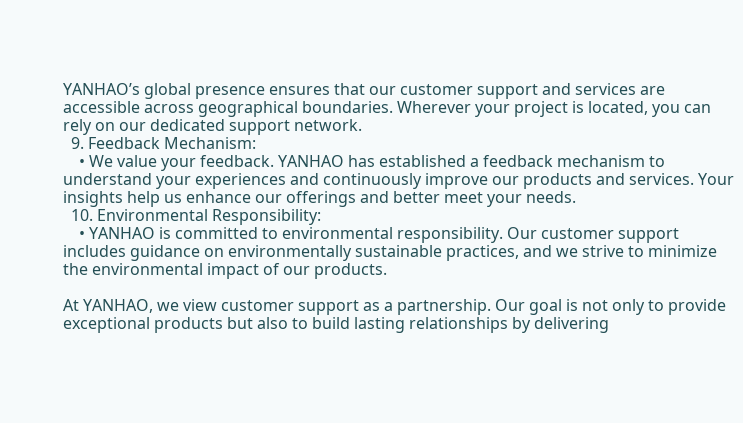YANHAO’s global presence ensures that our customer support and services are accessible across geographical boundaries. Wherever your project is located, you can rely on our dedicated support network.
  9. Feedback Mechanism:
    • We value your feedback. YANHAO has established a feedback mechanism to understand your experiences and continuously improve our products and services. Your insights help us enhance our offerings and better meet your needs.
  10. Environmental Responsibility:
    • YANHAO is committed to environmental responsibility. Our customer support includes guidance on environmentally sustainable practices, and we strive to minimize the environmental impact of our products.

At YANHAO, we view customer support as a partnership. Our goal is not only to provide exceptional products but also to build lasting relationships by delivering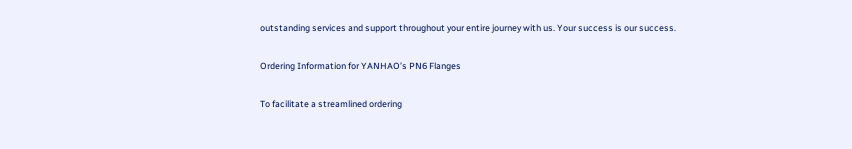outstanding services and support throughout your entire journey with us. Your success is our success.

Ordering Information for YANHAO’s PN6 Flanges

To facilitate a streamlined ordering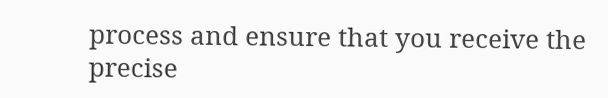process and ensure that you receive the precise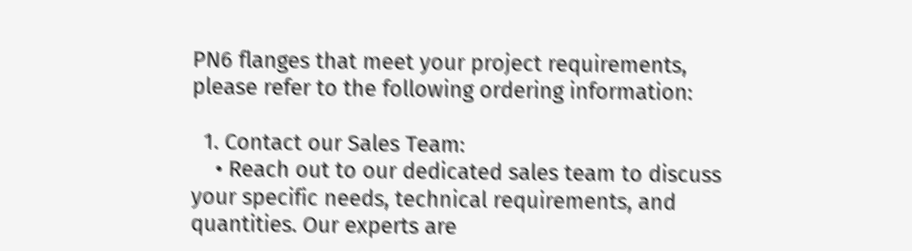PN6 flanges that meet your project requirements, please refer to the following ordering information:

  1. Contact our Sales Team:
    • Reach out to our dedicated sales team to discuss your specific needs, technical requirements, and quantities. Our experts are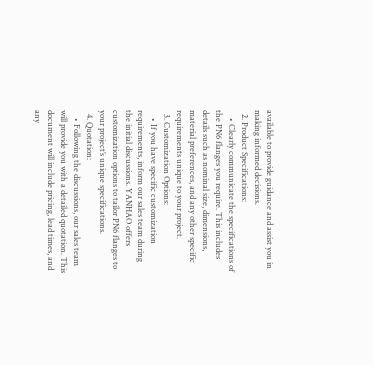available to provide guidance and assist you in making informed decisions.
  2. Product Specifications:
    • Clearly communicate the specifications of the PN6 flanges you require. This includes details such as nominal size, dimensions, material preferences, and any other specific requirements unique to your project.
  3. Customization Options:
    • If you have specific customization requirements, inform our sales team during the initial discussions. YANHAO offers customization options to tailor PN6 flanges to your project’s unique specifications.
  4. Quotation:
    • Following the discussions, our sales team will provide you with a detailed quotation. This document will include pricing, lead times, and any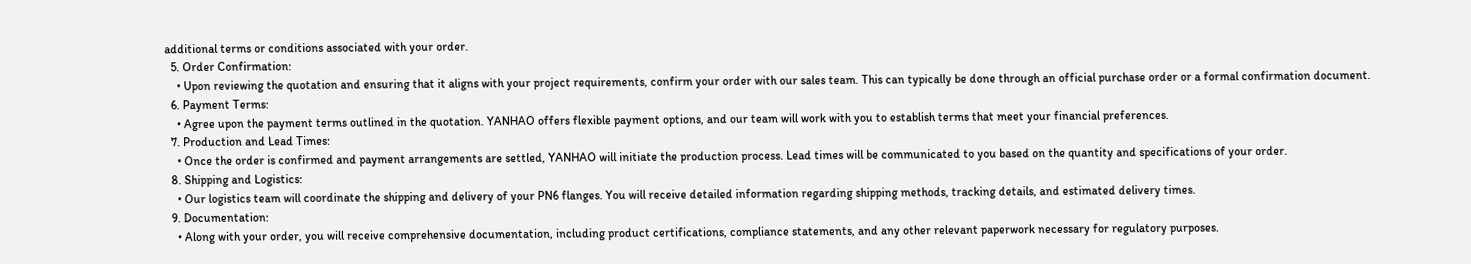additional terms or conditions associated with your order.
  5. Order Confirmation:
    • Upon reviewing the quotation and ensuring that it aligns with your project requirements, confirm your order with our sales team. This can typically be done through an official purchase order or a formal confirmation document.
  6. Payment Terms:
    • Agree upon the payment terms outlined in the quotation. YANHAO offers flexible payment options, and our team will work with you to establish terms that meet your financial preferences.
  7. Production and Lead Times:
    • Once the order is confirmed and payment arrangements are settled, YANHAO will initiate the production process. Lead times will be communicated to you based on the quantity and specifications of your order.
  8. Shipping and Logistics:
    • Our logistics team will coordinate the shipping and delivery of your PN6 flanges. You will receive detailed information regarding shipping methods, tracking details, and estimated delivery times.
  9. Documentation:
    • Along with your order, you will receive comprehensive documentation, including product certifications, compliance statements, and any other relevant paperwork necessary for regulatory purposes.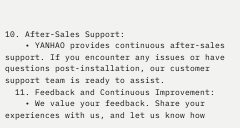10. After-Sales Support:
    • YANHAO provides continuous after-sales support. If you encounter any issues or have questions post-installation, our customer support team is ready to assist.
  11. Feedback and Continuous Improvement:
    • We value your feedback. Share your experiences with us, and let us know how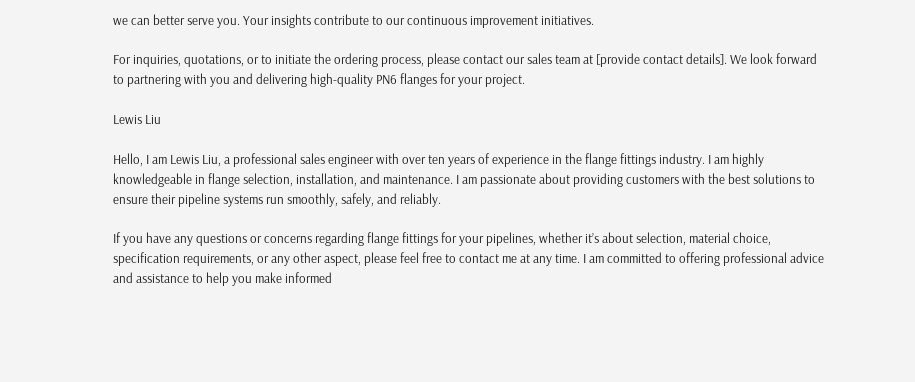we can better serve you. Your insights contribute to our continuous improvement initiatives.

For inquiries, quotations, or to initiate the ordering process, please contact our sales team at [provide contact details]. We look forward to partnering with you and delivering high-quality PN6 flanges for your project.

Lewis Liu

Hello, I am Lewis Liu, a professional sales engineer with over ten years of experience in the flange fittings industry. I am highly knowledgeable in flange selection, installation, and maintenance. I am passionate about providing customers with the best solutions to ensure their pipeline systems run smoothly, safely, and reliably.

If you have any questions or concerns regarding flange fittings for your pipelines, whether it’s about selection, material choice, specification requirements, or any other aspect, please feel free to contact me at any time. I am committed to offering professional advice and assistance to help you make informed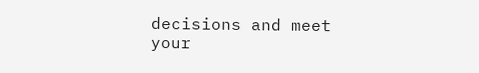decisions and meet your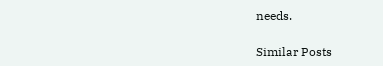needs.

Similar Posts